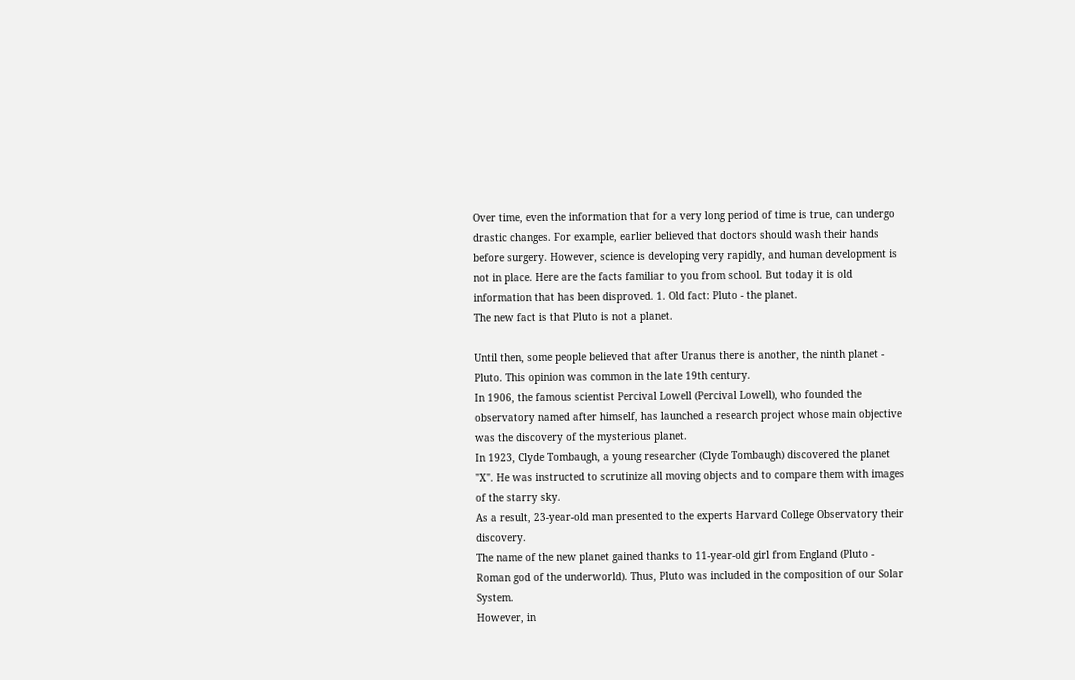Over time, even the information that for a very long period of time is true, can undergo drastic changes. For example, earlier believed that doctors should wash their hands before surgery. However, science is developing very rapidly, and human development is not in place. Here are the facts familiar to you from school. But today it is old information that has been disproved. 1. Old fact: Pluto - the planet.
The new fact is that Pluto is not a planet.

Until then, some people believed that after Uranus there is another, the ninth planet - Pluto. This opinion was common in the late 19th century.
In 1906, the famous scientist Percival Lowell (Percival Lowell), who founded the observatory named after himself, has launched a research project whose main objective was the discovery of the mysterious planet.
In 1923, Clyde Tombaugh, a young researcher (Clyde Tombaugh) discovered the planet "X". He was instructed to scrutinize all moving objects and to compare them with images of the starry sky.
As a result, 23-year-old man presented to the experts Harvard College Observatory their discovery.
The name of the new planet gained thanks to 11-year-old girl from England (Pluto - Roman god of the underworld). Thus, Pluto was included in the composition of our Solar System.
However, in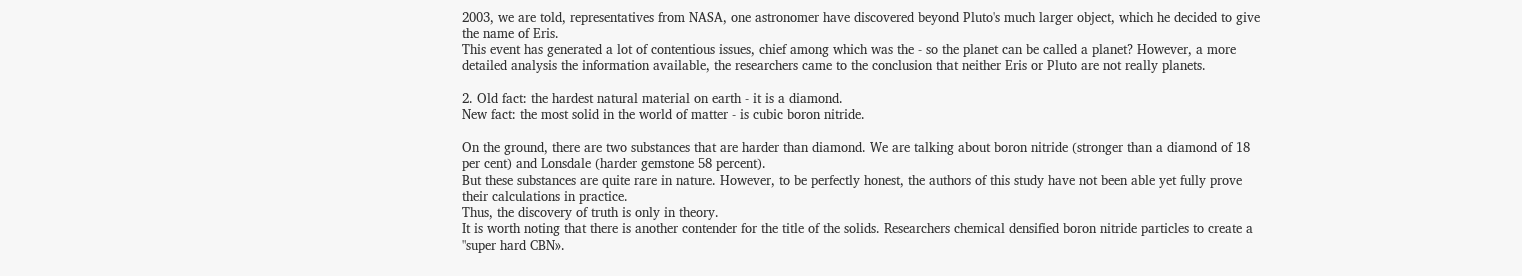2003, we are told, representatives from NASA, one astronomer have discovered beyond Pluto's much larger object, which he decided to give the name of Eris.
This event has generated a lot of contentious issues, chief among which was the - so the planet can be called a planet? However, a more detailed analysis the information available, the researchers came to the conclusion that neither Eris or Pluto are not really planets.

2. Old fact: the hardest natural material on earth - it is a diamond.
New fact: the most solid in the world of matter - is cubic boron nitride.

On the ground, there are two substances that are harder than diamond. We are talking about boron nitride (stronger than a diamond of 18 per cent) and Lonsdale (harder gemstone 58 percent).
But these substances are quite rare in nature. However, to be perfectly honest, the authors of this study have not been able yet fully prove their calculations in practice.
Thus, the discovery of truth is only in theory.
It is worth noting that there is another contender for the title of the solids. Researchers chemical densified boron nitride particles to create a "super hard CBN».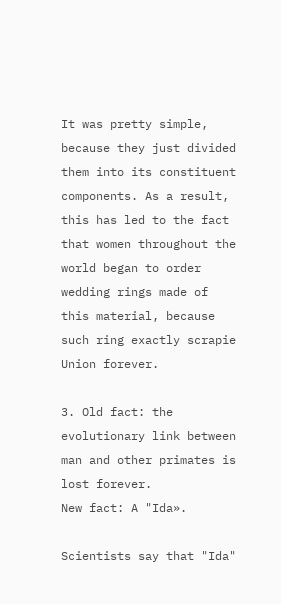It was pretty simple, because they just divided them into its constituent components. As a result, this has led to the fact that women throughout the world began to order wedding rings made of this material, because such ring exactly scrapie Union forever.

3. Old fact: the evolutionary link between man and other primates is lost forever.
New fact: A "Ida».

Scientists say that "Ida"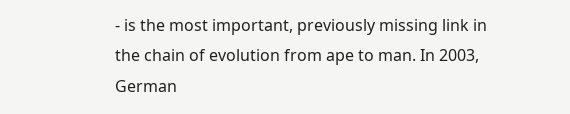- is the most important, previously missing link in the chain of evolution from ape to man. In 2003, German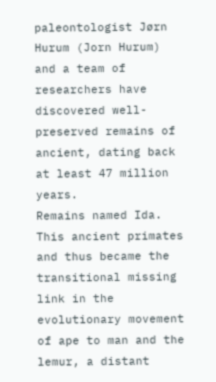paleontologist Jørn Hurum (Jorn Hurum) and a team of researchers have discovered well-preserved remains of ancient, dating back at least 47 million years.
Remains named Ida. This ancient primates and thus became the transitional missing link in the evolutionary movement of ape to man and the lemur, a distant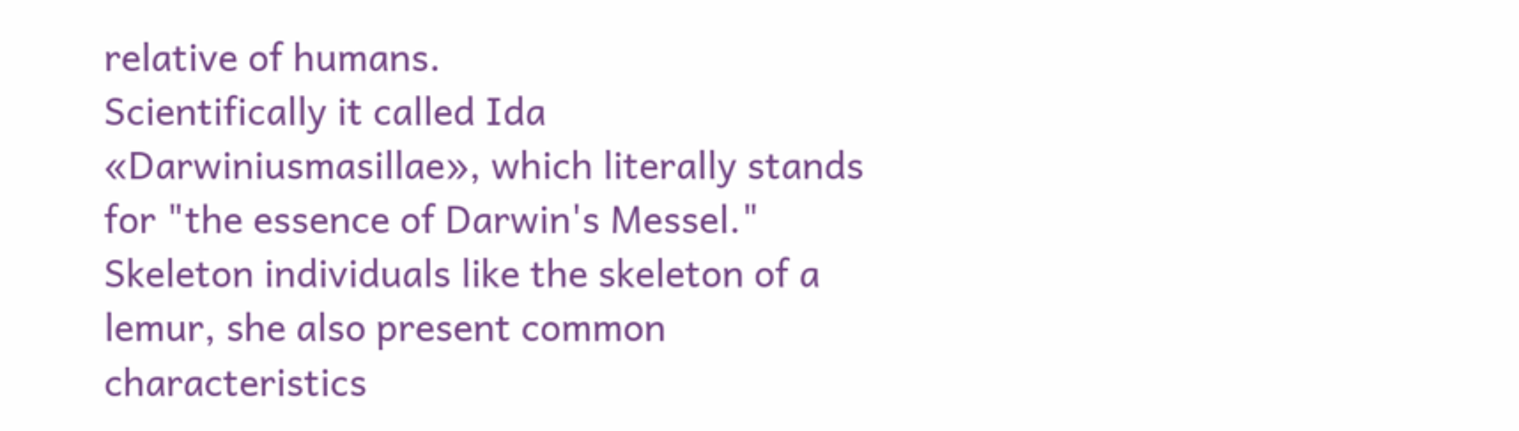relative of humans.
Scientifically it called Ida «Darwiniusmasillae», which literally stands for "the essence of Darwin's Messel." Skeleton individuals like the skeleton of a lemur, she also present common characteristics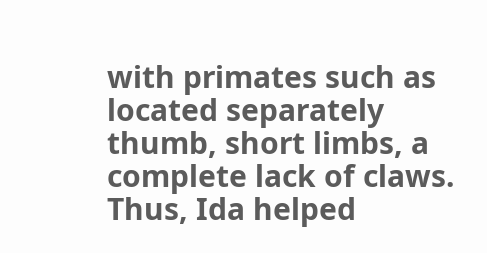with primates such as located separately thumb, short limbs, a complete lack of claws.
Thus, Ida helped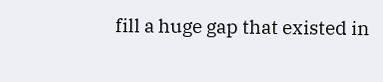fill a huge gap that existed in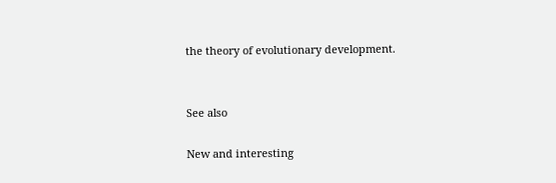the theory of evolutionary development.


See also

New and interesting